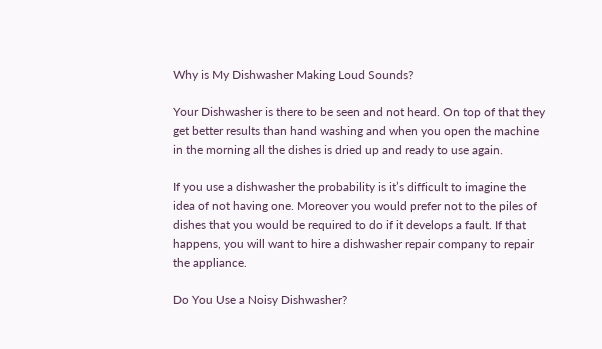Why is My Dishwasher Making Loud Sounds?

Your Dishwasher is there to be seen and not heard. On top of that they get better results than hand washing and when you open the machine in the morning all the dishes is dried up and ready to use again.

If you use a dishwasher the probability is it’s difficult to imagine the idea of not having one. Moreover you would prefer not to the piles of dishes that you would be required to do if it develops a fault. If that happens, you will want to hire a dishwasher repair company to repair the appliance.

Do You Use a Noisy Dishwasher?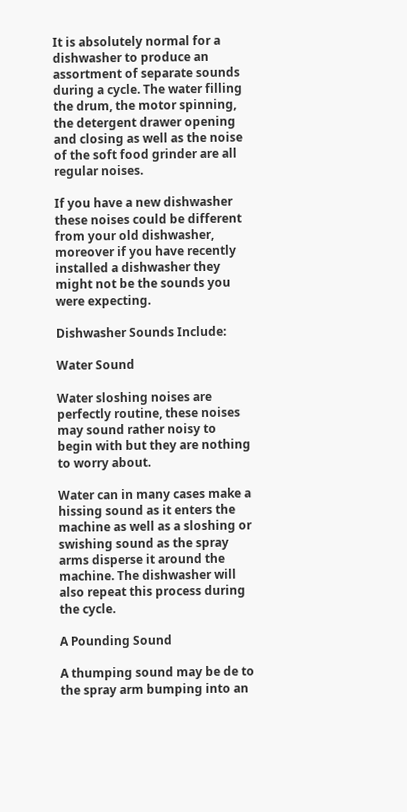It is absolutely normal for a dishwasher to produce an assortment of separate sounds during a cycle. The water filling the drum, the motor spinning, the detergent drawer opening and closing as well as the noise of the soft food grinder are all regular noises.

If you have a new dishwasher these noises could be different from your old dishwasher, moreover if you have recently installed a dishwasher they might not be the sounds you were expecting.

Dishwasher Sounds Include:

Water Sound

Water sloshing noises are perfectly routine, these noises may sound rather noisy to begin with but they are nothing to worry about.

Water can in many cases make a hissing sound as it enters the machine as well as a sloshing or swishing sound as the spray arms disperse it around the machine. The dishwasher will also repeat this process during the cycle.

A Pounding Sound

A thumping sound may be de to the spray arm bumping into an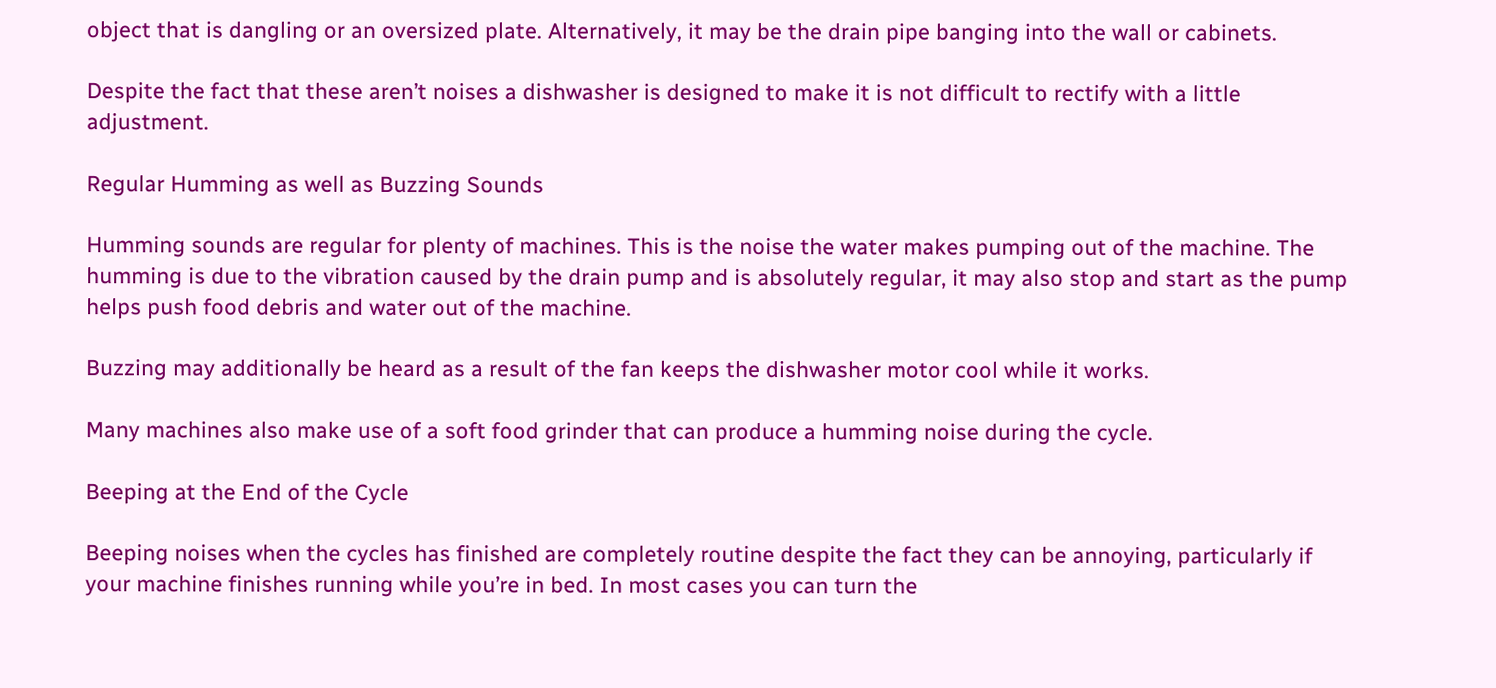object that is dangling or an oversized plate. Alternatively, it may be the drain pipe banging into the wall or cabinets.

Despite the fact that these aren’t noises a dishwasher is designed to make it is not difficult to rectify with a little adjustment.

Regular Humming as well as Buzzing Sounds

Humming sounds are regular for plenty of machines. This is the noise the water makes pumping out of the machine. The humming is due to the vibration caused by the drain pump and is absolutely regular, it may also stop and start as the pump helps push food debris and water out of the machine.

Buzzing may additionally be heard as a result of the fan keeps the dishwasher motor cool while it works.

Many machines also make use of a soft food grinder that can produce a humming noise during the cycle.

Beeping at the End of the Cycle

Beeping noises when the cycles has finished are completely routine despite the fact they can be annoying, particularly if your machine finishes running while you’re in bed. In most cases you can turn the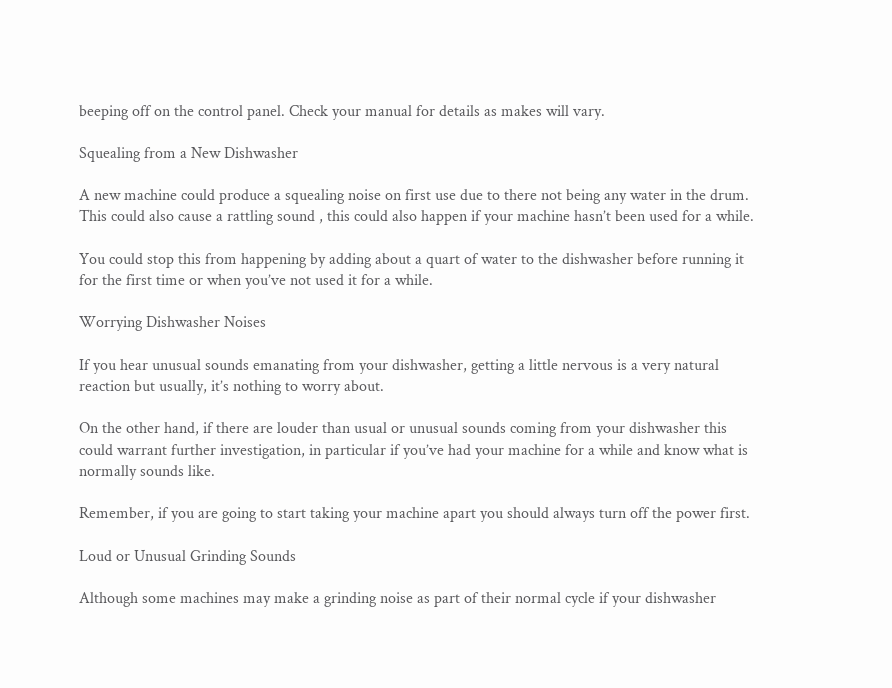beeping off on the control panel. Check your manual for details as makes will vary.

Squealing from a New Dishwasher

A new machine could produce a squealing noise on first use due to there not being any water in the drum. This could also cause a rattling sound , this could also happen if your machine hasn’t been used for a while.

You could stop this from happening by adding about a quart of water to the dishwasher before running it for the first time or when you’ve not used it for a while.

Worrying Dishwasher Noises

If you hear unusual sounds emanating from your dishwasher, getting a little nervous is a very natural reaction but usually, it’s nothing to worry about.

On the other hand, if there are louder than usual or unusual sounds coming from your dishwasher this could warrant further investigation, in particular if you’ve had your machine for a while and know what is normally sounds like.

Remember, if you are going to start taking your machine apart you should always turn off the power first.

Loud or Unusual Grinding Sounds

Although some machines may make a grinding noise as part of their normal cycle if your dishwasher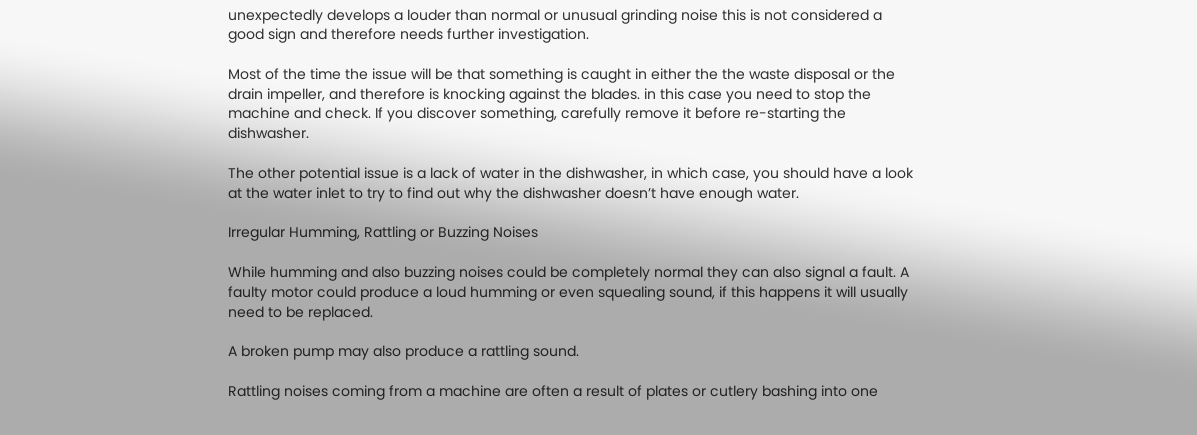unexpectedly develops a louder than normal or unusual grinding noise this is not considered a good sign and therefore needs further investigation.

Most of the time the issue will be that something is caught in either the the waste disposal or the drain impeller, and therefore is knocking against the blades. in this case you need to stop the machine and check. If you discover something, carefully remove it before re-starting the dishwasher.

The other potential issue is a lack of water in the dishwasher, in which case, you should have a look at the water inlet to try to find out why the dishwasher doesn’t have enough water.

Irregular Humming, Rattling or Buzzing Noises

While humming and also buzzing noises could be completely normal they can also signal a fault. A faulty motor could produce a loud humming or even squealing sound, if this happens it will usually need to be replaced.

A broken pump may also produce a rattling sound.

Rattling noises coming from a machine are often a result of plates or cutlery bashing into one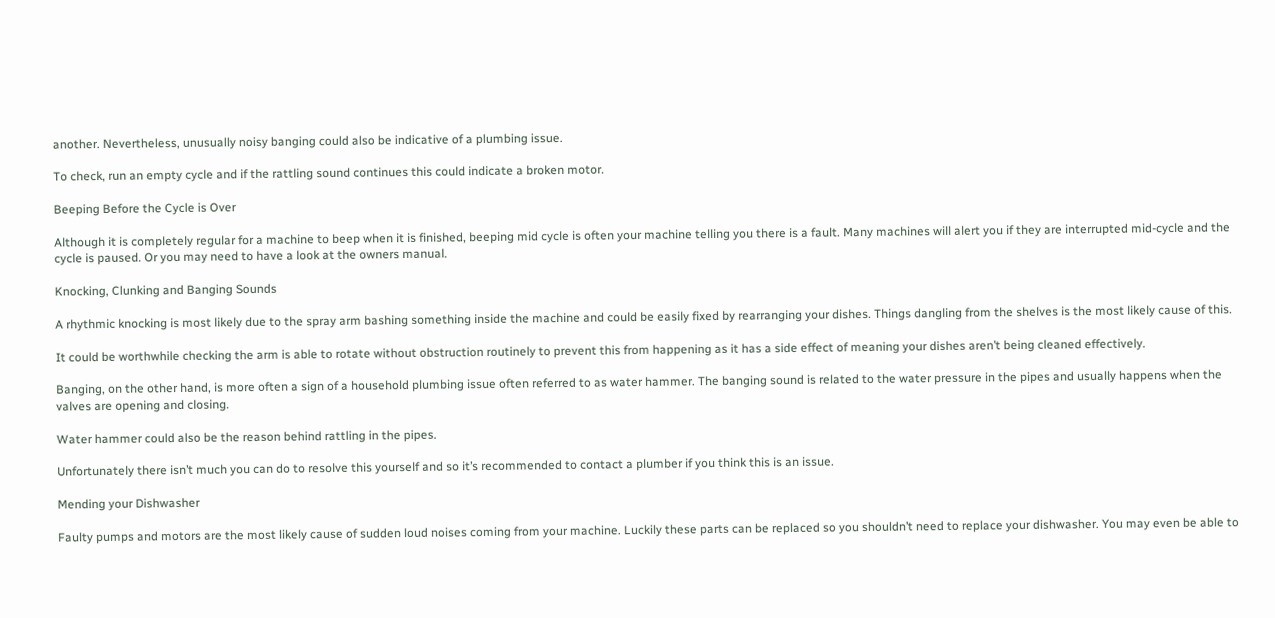another. Nevertheless, unusually noisy banging could also be indicative of a plumbing issue.

To check, run an empty cycle and if the rattling sound continues this could indicate a broken motor.

Beeping Before the Cycle is Over

Although it is completely regular for a machine to beep when it is finished, beeping mid cycle is often your machine telling you there is a fault. Many machines will alert you if they are interrupted mid-cycle and the cycle is paused. Or you may need to have a look at the owners manual.

Knocking, Clunking and Banging Sounds

A rhythmic knocking is most likely due to the spray arm bashing something inside the machine and could be easily fixed by rearranging your dishes. Things dangling from the shelves is the most likely cause of this.

It could be worthwhile checking the arm is able to rotate without obstruction routinely to prevent this from happening as it has a side effect of meaning your dishes aren’t being cleaned effectively.

Banging, on the other hand, is more often a sign of a household plumbing issue often referred to as water hammer. The banging sound is related to the water pressure in the pipes and usually happens when the valves are opening and closing.

Water hammer could also be the reason behind rattling in the pipes.

Unfortunately there isn’t much you can do to resolve this yourself and so it’s recommended to contact a plumber if you think this is an issue.

Mending your Dishwasher

Faulty pumps and motors are the most likely cause of sudden loud noises coming from your machine. Luckily these parts can be replaced so you shouldn’t need to replace your dishwasher. You may even be able to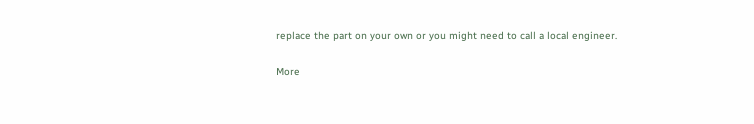replace the part on your own or you might need to call a local engineer.

More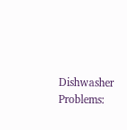Dishwasher Problems: